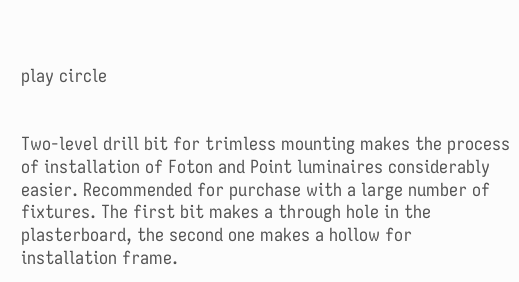play circle


Two-level drill bit for trimless mounting makes the process of installation of Foton and Point luminaires considerably easier. Recommended for purchase with a large number of fixtures. The first bit makes a through hole in the plasterboard, the second one makes a hollow for installation frame.